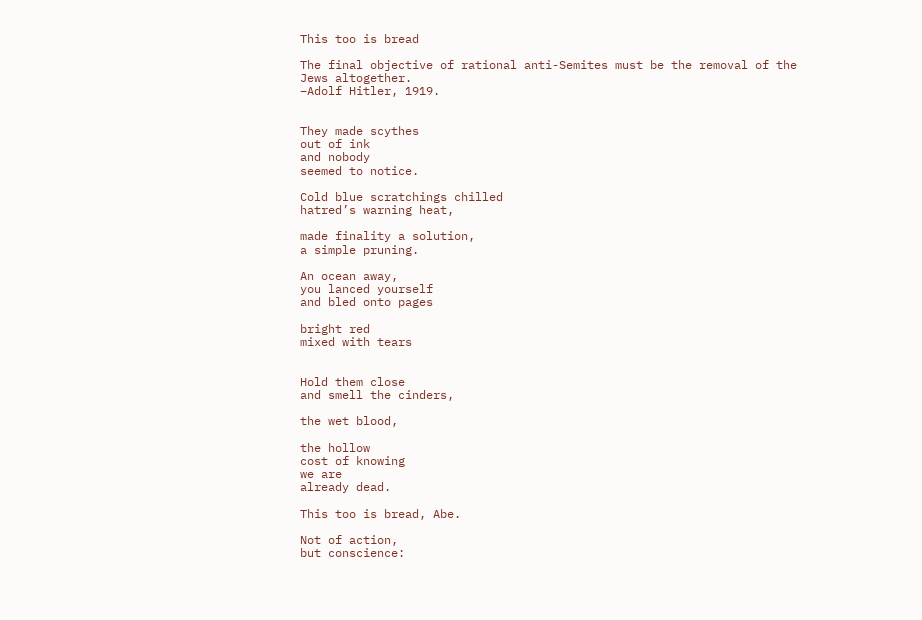This too is bread

The final objective of rational anti-Semites must be the removal of the Jews altogether.
–Adolf Hitler, 1919.


They made scythes
out of ink
and nobody
seemed to notice.

Cold blue scratchings chilled
hatred’s warning heat,

made finality a solution,
a simple pruning.

An ocean away,
you lanced yourself
and bled onto pages

bright red
mixed with tears


Hold them close
and smell the cinders,

the wet blood,

the hollow
cost of knowing
we are
already dead.

This too is bread, Abe.

Not of action,
but conscience: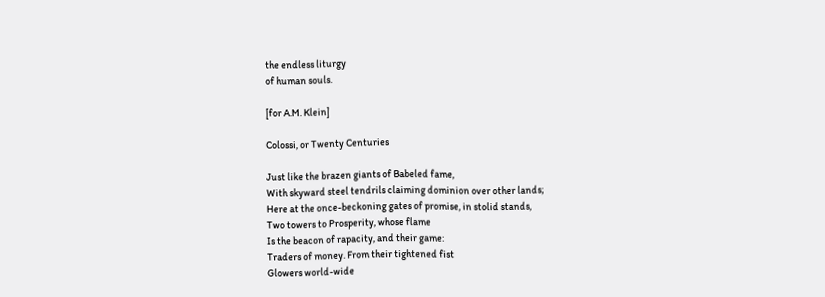the endless liturgy
of human souls.

[for A.M. Klein]

Colossi, or Twenty Centuries

Just like the brazen giants of Babeled fame,
With skyward steel tendrils claiming dominion over other lands;
Here at the once-beckoning gates of promise, in stolid stands,
Two towers to Prosperity, whose flame
Is the beacon of rapacity, and their game:
Traders of money. From their tightened fist
Glowers world-wide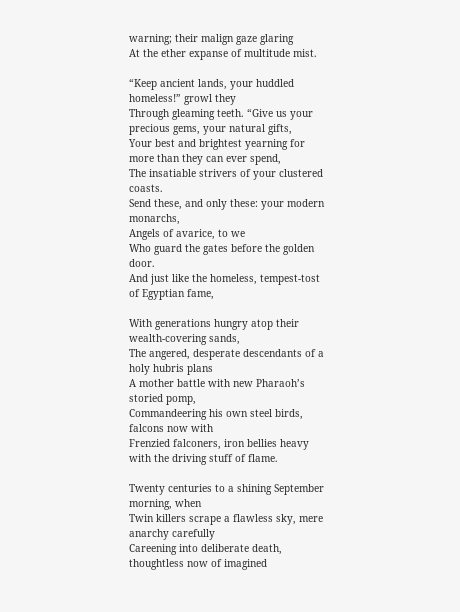warning; their malign gaze glaring
At the ether expanse of multitude mist.

“Keep ancient lands, your huddled homeless!” growl they
Through gleaming teeth. “Give us your precious gems, your natural gifts,
Your best and brightest yearning for more than they can ever spend,
The insatiable strivers of your clustered coasts.
Send these, and only these: your modern monarchs,
Angels of avarice, to we
Who guard the gates before the golden door.
And just like the homeless, tempest-tost of Egyptian fame,

With generations hungry atop their wealth-covering sands,
The angered, desperate descendants of a holy hubris plans
A mother battle with new Pharaoh’s storied pomp,
Commandeering his own steel birds, falcons now with
Frenzied falconers, iron bellies heavy with the driving stuff of flame.

Twenty centuries to a shining September morning, when
Twin killers scrape a flawless sky, mere anarchy carefully
Careening into deliberate death, thoughtless now of imagined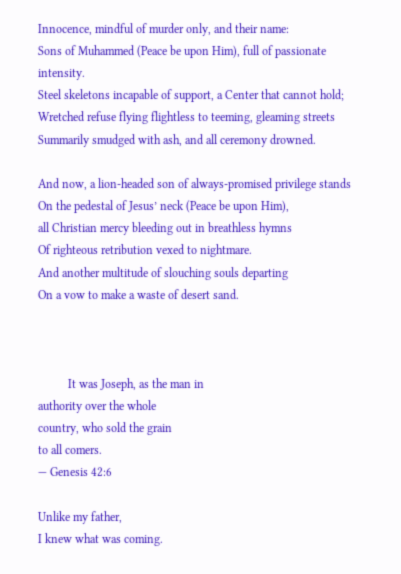Innocence, mindful of murder only, and their name:
Sons of Muhammed (Peace be upon Him), full of passionate intensity.
Steel skeletons incapable of support, a Center that cannot hold;
Wretched refuse flying flightless to teeming, gleaming streets
Summarily smudged with ash, and all ceremony drowned.

And now, a lion-headed son of always-promised privilege stands
On the pedestal of Jesus’ neck (Peace be upon Him),
all Christian mercy bleeding out in breathless hymns
Of righteous retribution vexed to nightmare.
And another multitude of slouching souls departing
On a vow to make a waste of desert sand.



          It was Joseph, as the man in
authority over the whole
country, who sold the grain
to all comers.
— Genesis 42:6

Unlike my father,
I knew what was coming.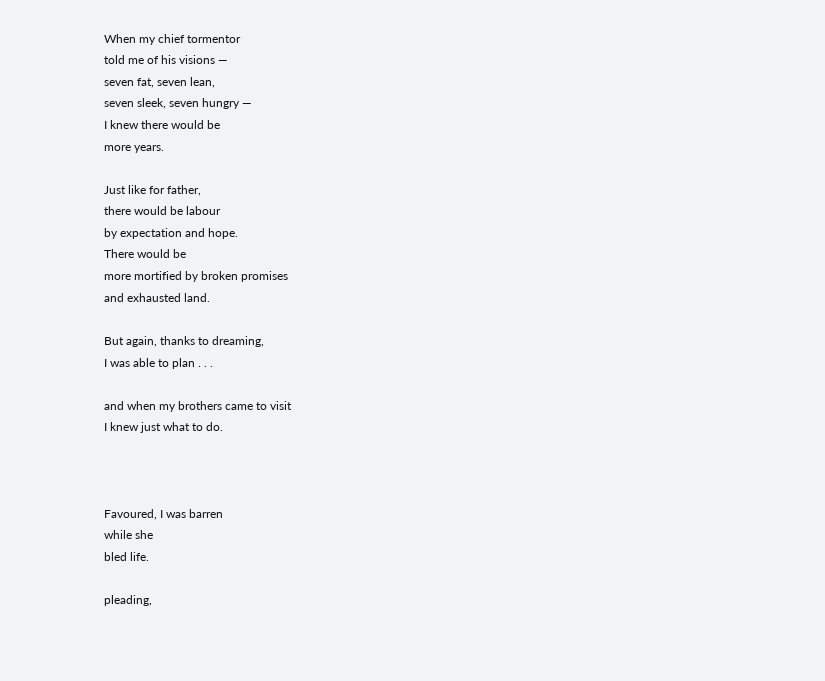When my chief tormentor
told me of his visions —
seven fat, seven lean,
seven sleek, seven hungry —
I knew there would be
more years.

Just like for father,
there would be labour
by expectation and hope.
There would be
more mortified by broken promises
and exhausted land.

But again, thanks to dreaming,
I was able to plan . . .

and when my brothers came to visit
I knew just what to do.



Favoured, I was barren
while she
bled life.

pleading,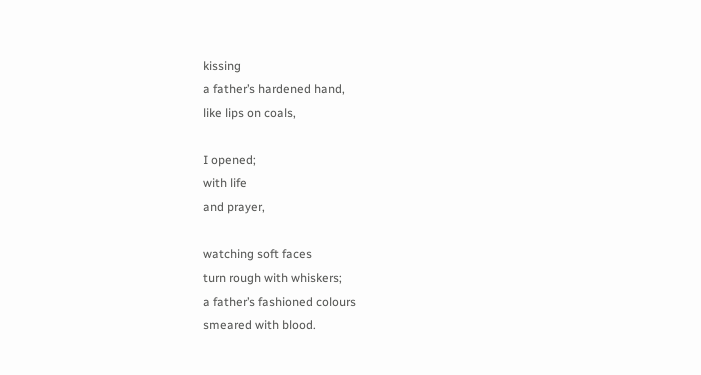kissing
a father’s hardened hand,
like lips on coals,

I opened;
with life
and prayer,

watching soft faces
turn rough with whiskers;
a father’s fashioned colours
smeared with blood.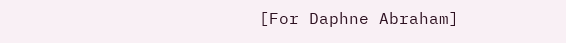[For Daphne Abraham]